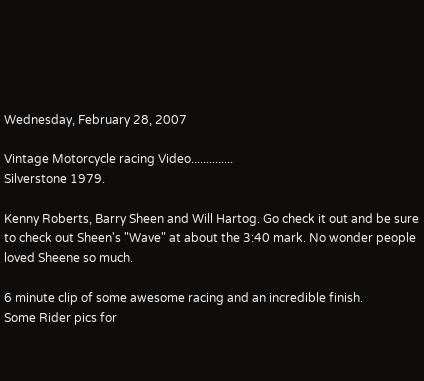Wednesday, February 28, 2007

Vintage Motorcycle racing Video..............
Silverstone 1979.

Kenny Roberts, Barry Sheen and Will Hartog. Go check it out and be sure to check out Sheen's "Wave" at about the 3:40 mark. No wonder people loved Sheene so much.

6 minute clip of some awesome racing and an incredible finish.
Some Rider pics for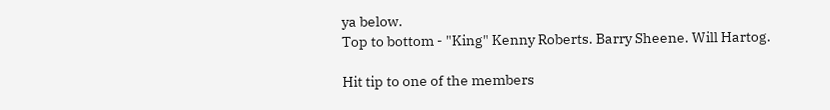ya below.
Top to bottom - "King" Kenny Roberts. Barry Sheene. Will Hartog.

Hit tip to one of the members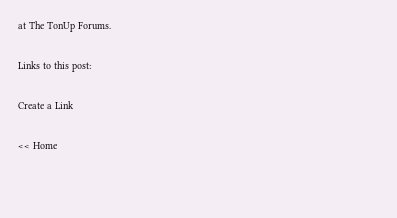at The TonUp Forums.

Links to this post:

Create a Link

<< Home